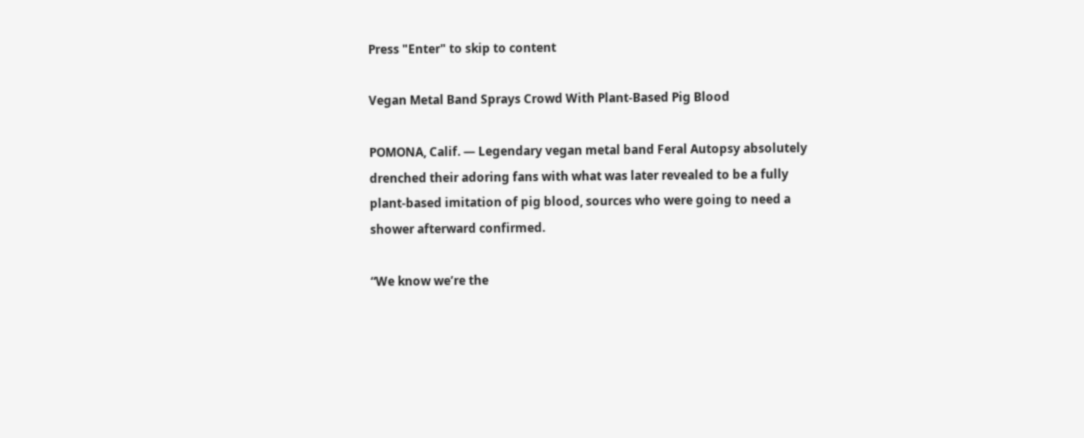Press "Enter" to skip to content

Vegan Metal Band Sprays Crowd With Plant-Based Pig Blood

POMONA, Calif. — Legendary vegan metal band Feral Autopsy absolutely drenched their adoring fans with what was later revealed to be a fully plant-based imitation of pig blood, sources who were going to need a shower afterward confirmed.

“We know we’re the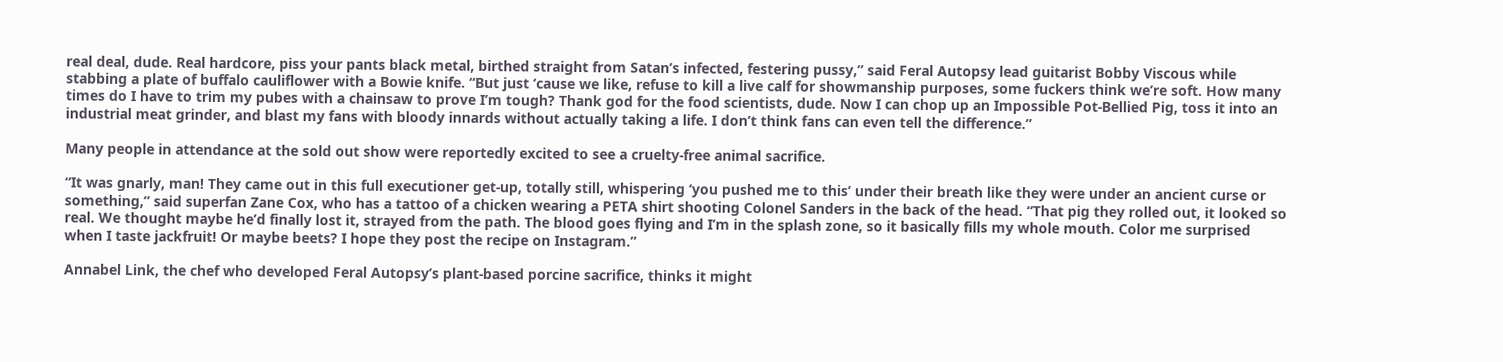real deal, dude. Real hardcore, piss your pants black metal, birthed straight from Satan’s infected, festering pussy,” said Feral Autopsy lead guitarist Bobby Viscous while stabbing a plate of buffalo cauliflower with a Bowie knife. “But just ‘cause we like, refuse to kill a live calf for showmanship purposes, some fuckers think we’re soft. How many times do I have to trim my pubes with a chainsaw to prove I’m tough? Thank god for the food scientists, dude. Now I can chop up an Impossible Pot-Bellied Pig, toss it into an industrial meat grinder, and blast my fans with bloody innards without actually taking a life. I don’t think fans can even tell the difference.”

Many people in attendance at the sold out show were reportedly excited to see a cruelty-free animal sacrifice.

“It was gnarly, man! They came out in this full executioner get-up, totally still, whispering ‘you pushed me to this’ under their breath like they were under an ancient curse or something,” said superfan Zane Cox, who has a tattoo of a chicken wearing a PETA shirt shooting Colonel Sanders in the back of the head. “That pig they rolled out, it looked so real. We thought maybe he’d finally lost it, strayed from the path. The blood goes flying and I’m in the splash zone, so it basically fills my whole mouth. Color me surprised when I taste jackfruit! Or maybe beets? I hope they post the recipe on Instagram.”

Annabel Link, the chef who developed Feral Autopsy’s plant-based porcine sacrifice, thinks it might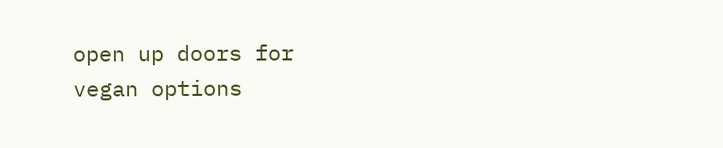open up doors for vegan options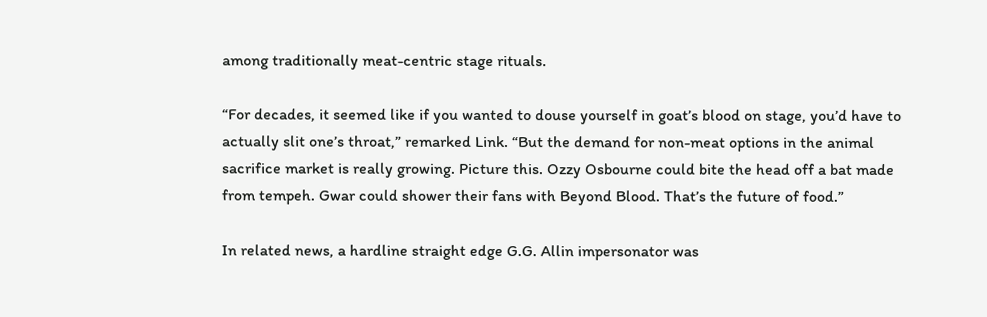among traditionally meat-centric stage rituals.

“For decades, it seemed like if you wanted to douse yourself in goat’s blood on stage, you’d have to actually slit one’s throat,” remarked Link. “But the demand for non-meat options in the animal sacrifice market is really growing. Picture this. Ozzy Osbourne could bite the head off a bat made from tempeh. Gwar could shower their fans with Beyond Blood. That’s the future of food.”

In related news, a hardline straight edge G.G. Allin impersonator was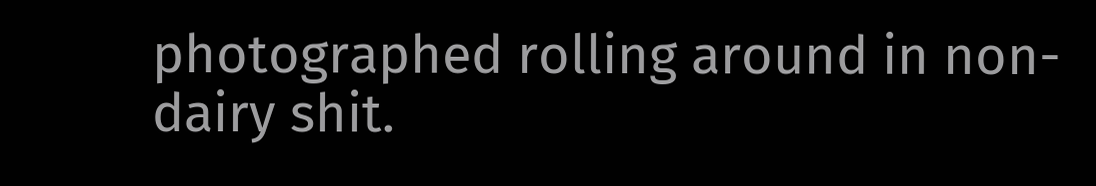photographed rolling around in non-dairy shit.